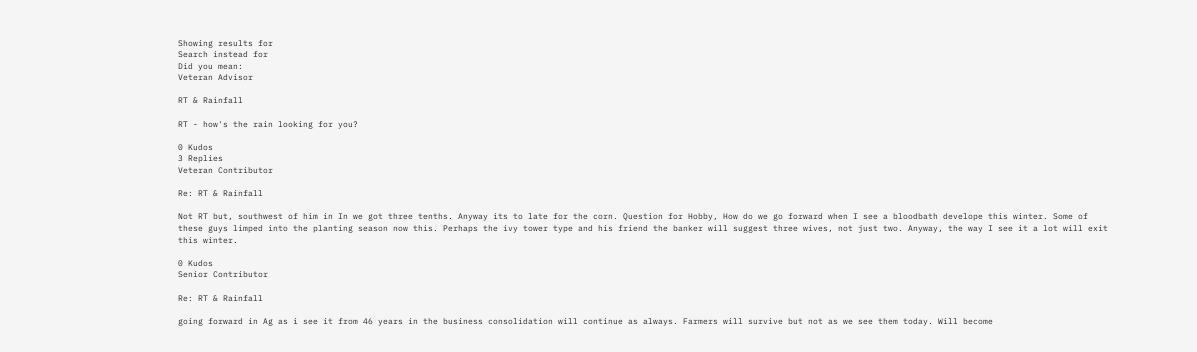Showing results for
Search instead for
Did you mean:
Veteran Advisor

RT & Rainfall

RT - how's the rain looking for you?

0 Kudos
3 Replies
Veteran Contributor

Re: RT & Rainfall

Not RT but, southwest of him in In we got three tenths. Anyway its to late for the corn. Question for Hobby, How do we go forward when I see a bloodbath develope this winter. Some of these guys limped into the planting season now this. Perhaps the ivy tower type and his friend the banker will suggest three wives, not just two. Anyway, the way I see it a lot will exit this winter.

0 Kudos
Senior Contributor

Re: RT & Rainfall

going forward in Ag as i see it from 46 years in the business consolidation will continue as always. Farmers will survive but not as we see them today. Will become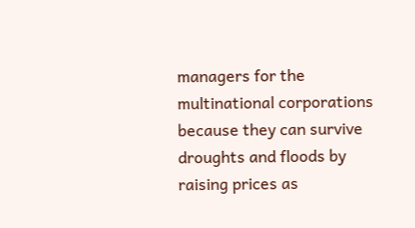managers for the multinational corporations because they can survive droughts and floods by raising prices as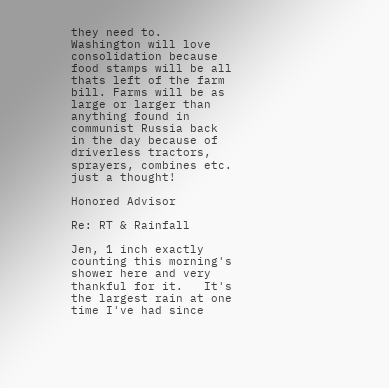they need to. Washington will love consolidation because food stamps will be all thats left of the farm bill. Farms will be as large or larger than anything found in communist Russia back in the day because of driverless tractors, sprayers, combines etc. just a thought!

Honored Advisor

Re: RT & Rainfall

Jen, 1 inch exactly counting this morning's shower here and very thankful for it.   It's the largest rain at one time I've had since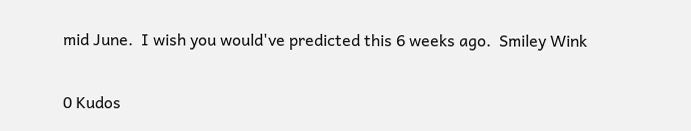mid June.  I wish you would've predicted this 6 weeks ago.  Smiley Wink


0 Kudos